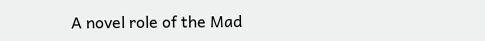A novel role of the Mad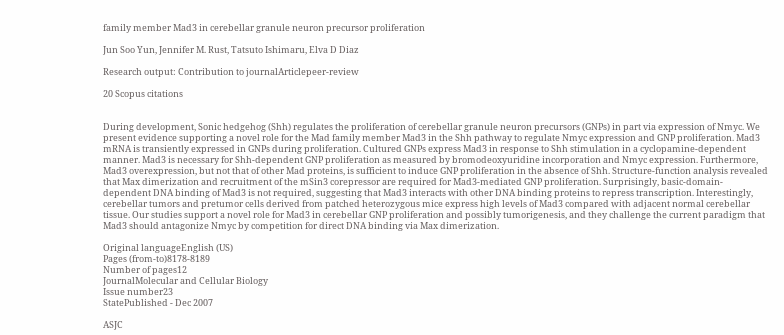family member Mad3 in cerebellar granule neuron precursor proliferation

Jun Soo Yun, Jennifer M. Rust, Tatsuto Ishimaru, Elva D Diaz

Research output: Contribution to journalArticlepeer-review

20 Scopus citations


During development, Sonic hedgehog (Shh) regulates the proliferation of cerebellar granule neuron precursors (GNPs) in part via expression of Nmyc. We present evidence supporting a novel role for the Mad family member Mad3 in the Shh pathway to regulate Nmyc expression and GNP proliferation. Mad3 mRNA is transiently expressed in GNPs during proliferation. Cultured GNPs express Mad3 in response to Shh stimulation in a cyclopamine-dependent manner. Mad3 is necessary for Shh-dependent GNP proliferation as measured by bromodeoxyuridine incorporation and Nmyc expression. Furthermore, Mad3 overexpression, but not that of other Mad proteins, is sufficient to induce GNP proliferation in the absence of Shh. Structure-function analysis revealed that Max dimerization and recruitment of the mSin3 corepressor are required for Mad3-mediated GNP proliferation. Surprisingly, basic-domain-dependent DNA binding of Mad3 is not required, suggesting that Mad3 interacts with other DNA binding proteins to repress transcription. Interestingly, cerebellar tumors and pretumor cells derived from patched heterozygous mice express high levels of Mad3 compared with adjacent normal cerebellar tissue. Our studies support a novel role for Mad3 in cerebellar GNP proliferation and possibly tumorigenesis, and they challenge the current paradigm that Mad3 should antagonize Nmyc by competition for direct DNA binding via Max dimerization.

Original languageEnglish (US)
Pages (from-to)8178-8189
Number of pages12
JournalMolecular and Cellular Biology
Issue number23
StatePublished - Dec 2007

ASJC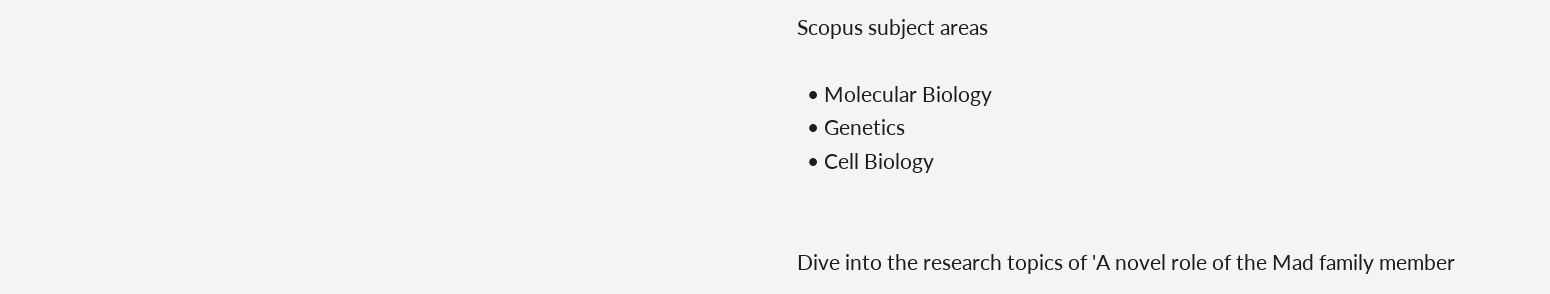Scopus subject areas

  • Molecular Biology
  • Genetics
  • Cell Biology


Dive into the research topics of 'A novel role of the Mad family member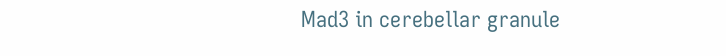Mad3 in cerebellar granule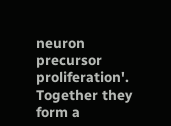neuron precursor proliferation'. Together they form a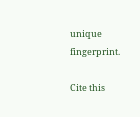unique fingerprint.

Cite this